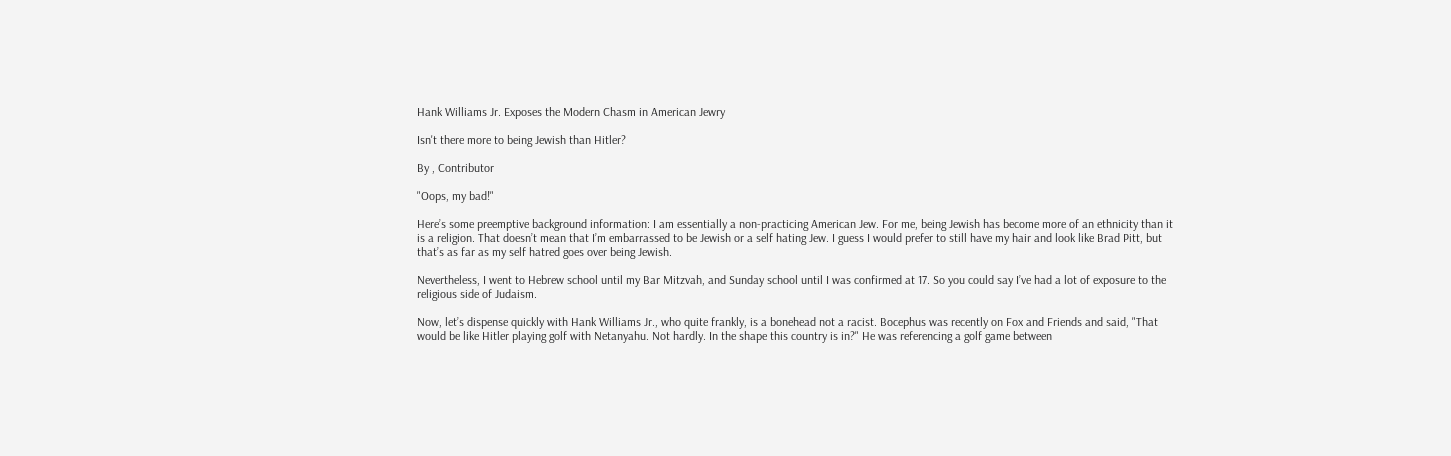Hank Williams Jr. Exposes the Modern Chasm in American Jewry

Isn't there more to being Jewish than Hitler?

By , Contributor

"Oops, my bad!"

Here’s some preemptive background information: I am essentially a non-practicing American Jew. For me, being Jewish has become more of an ethnicity than it is a religion. That doesn’t mean that I’m embarrassed to be Jewish or a self hating Jew. I guess I would prefer to still have my hair and look like Brad Pitt, but that’s as far as my self hatred goes over being Jewish.

Nevertheless, I went to Hebrew school until my Bar Mitzvah, and Sunday school until I was confirmed at 17. So you could say I’ve had a lot of exposure to the religious side of Judaism.

Now, let’s dispense quickly with Hank Williams Jr., who quite frankly, is a bonehead not a racist. Bocephus was recently on Fox and Friends and said, "That would be like Hitler playing golf with Netanyahu. Not hardly. In the shape this country is in?" He was referencing a golf game between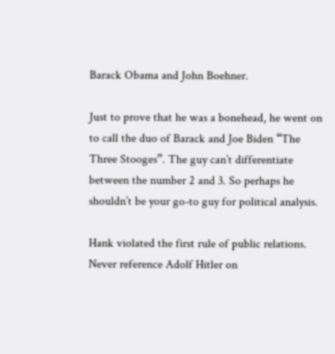Barack Obama and John Boehner.

Just to prove that he was a bonehead, he went on to call the duo of Barack and Joe Biden “The Three Stooges”. The guy can’t differentiate between the number 2 and 3. So perhaps he shouldn’t be your go-to guy for political analysis.

Hank violated the first rule of public relations. Never reference Adolf Hitler on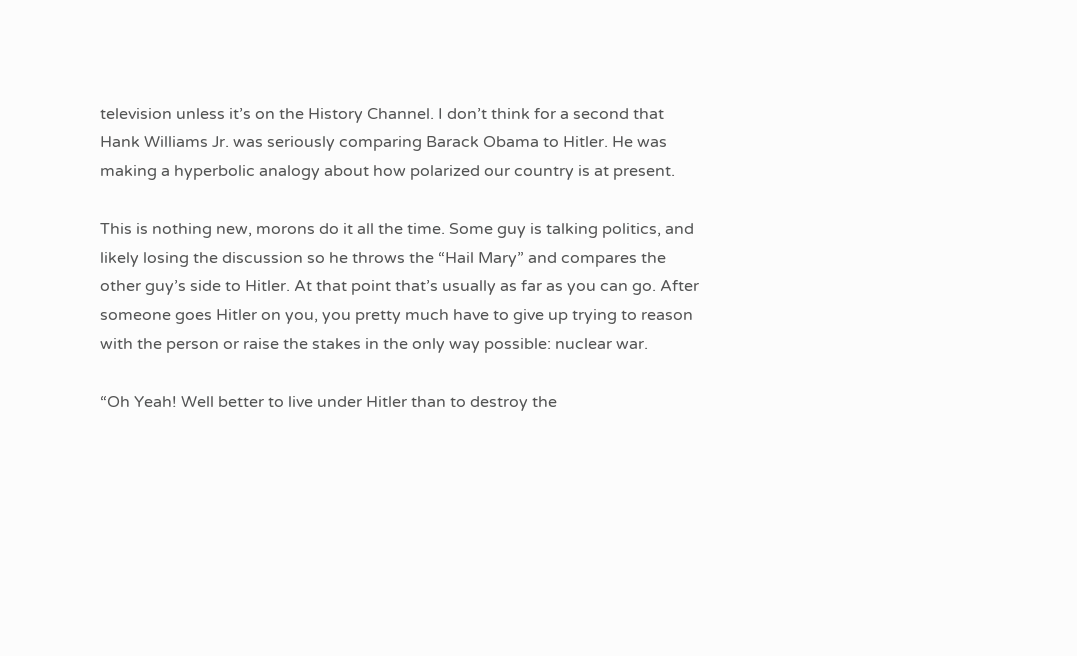television unless it’s on the History Channel. I don’t think for a second that Hank Williams Jr. was seriously comparing Barack Obama to Hitler. He was making a hyperbolic analogy about how polarized our country is at present.

This is nothing new, morons do it all the time. Some guy is talking politics, and likely losing the discussion so he throws the “Hail Mary” and compares the other guy’s side to Hitler. At that point that’s usually as far as you can go. After someone goes Hitler on you, you pretty much have to give up trying to reason with the person or raise the stakes in the only way possible: nuclear war.

“Oh Yeah! Well better to live under Hitler than to destroy the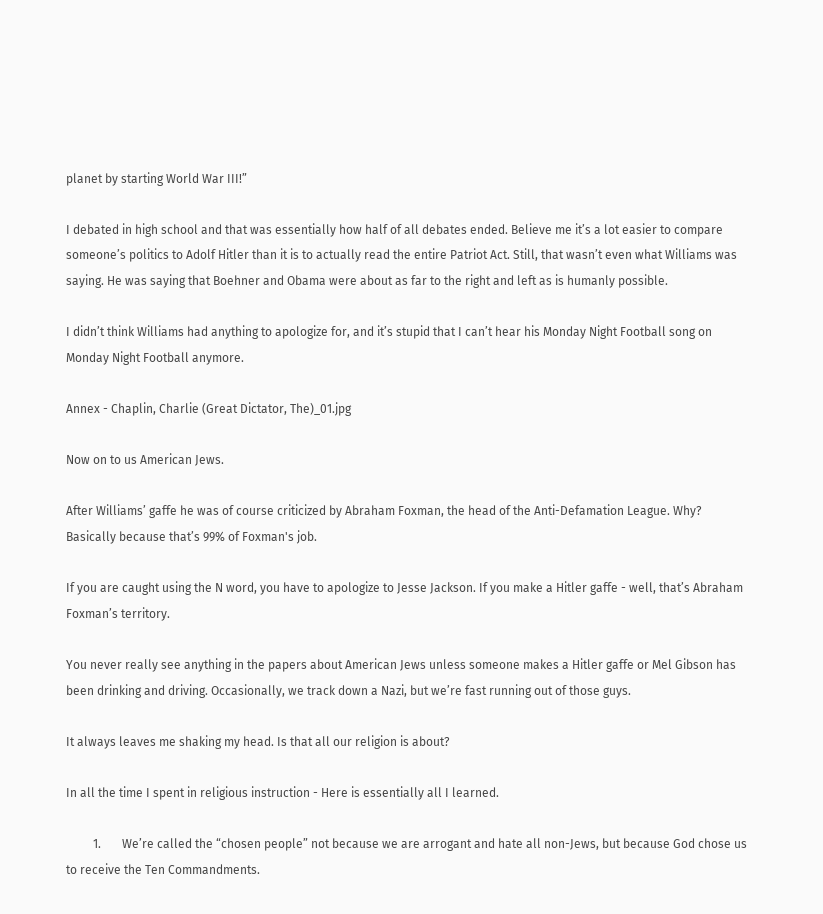planet by starting World War III!”

I debated in high school and that was essentially how half of all debates ended. Believe me it’s a lot easier to compare someone’s politics to Adolf Hitler than it is to actually read the entire Patriot Act. Still, that wasn’t even what Williams was saying. He was saying that Boehner and Obama were about as far to the right and left as is humanly possible.

I didn’t think Williams had anything to apologize for, and it’s stupid that I can’t hear his Monday Night Football song on Monday Night Football anymore.

Annex - Chaplin, Charlie (Great Dictator, The)_01.jpg

Now on to us American Jews.

After Williams’ gaffe he was of course criticized by Abraham Foxman, the head of the Anti-Defamation League. Why? Basically because that’s 99% of Foxman's job.

If you are caught using the N word, you have to apologize to Jesse Jackson. If you make a Hitler gaffe - well, that’s Abraham Foxman’s territory.

You never really see anything in the papers about American Jews unless someone makes a Hitler gaffe or Mel Gibson has been drinking and driving. Occasionally, we track down a Nazi, but we’re fast running out of those guys.

It always leaves me shaking my head. Is that all our religion is about?

In all the time I spent in religious instruction - Here is essentially all I learned.

         1.       We’re called the “chosen people” not because we are arrogant and hate all non-Jews, but because God chose us to receive the Ten Commandments.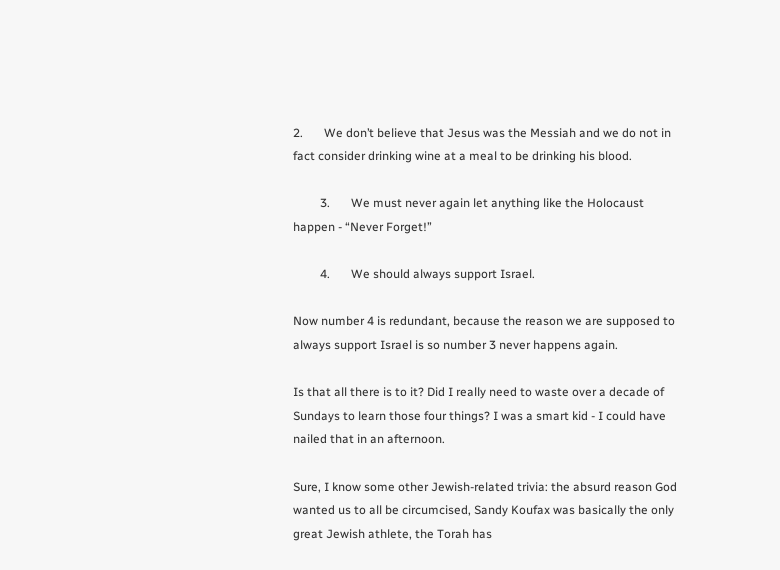2.       We don’t believe that Jesus was the Messiah and we do not in fact consider drinking wine at a meal to be drinking his blood.

         3.       We must never again let anything like the Holocaust happen - “Never Forget!”

         4.       We should always support Israel.

Now number 4 is redundant, because the reason we are supposed to always support Israel is so number 3 never happens again.

Is that all there is to it? Did I really need to waste over a decade of Sundays to learn those four things? I was a smart kid - I could have nailed that in an afternoon.

Sure, I know some other Jewish-related trivia: the absurd reason God wanted us to all be circumcised, Sandy Koufax was basically the only great Jewish athlete, the Torah has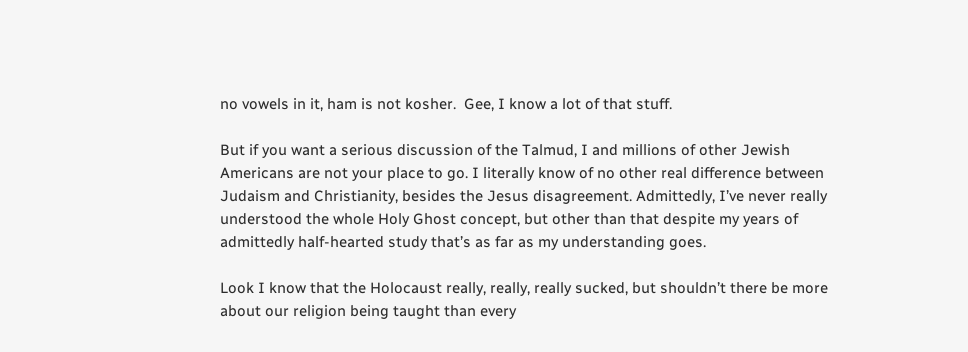no vowels in it, ham is not kosher.  Gee, I know a lot of that stuff.

But if you want a serious discussion of the Talmud, I and millions of other Jewish Americans are not your place to go. I literally know of no other real difference between Judaism and Christianity, besides the Jesus disagreement. Admittedly, I’ve never really understood the whole Holy Ghost concept, but other than that despite my years of admittedly half-hearted study that’s as far as my understanding goes.

Look I know that the Holocaust really, really, really sucked, but shouldn’t there be more about our religion being taught than every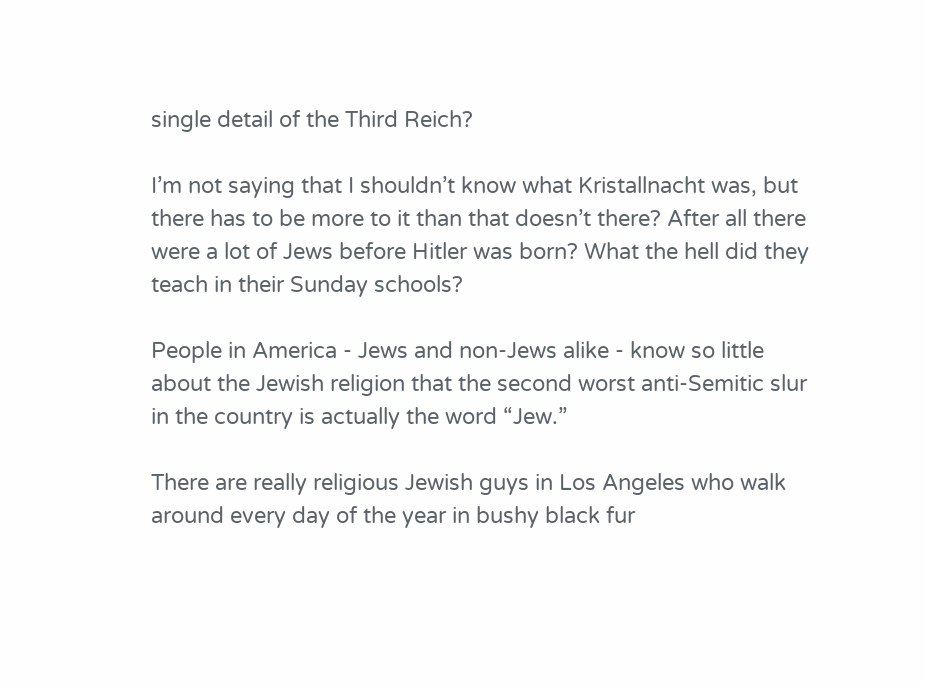single detail of the Third Reich?

I’m not saying that I shouldn’t know what Kristallnacht was, but there has to be more to it than that doesn’t there? After all there were a lot of Jews before Hitler was born? What the hell did they teach in their Sunday schools?

People in America - Jews and non-Jews alike - know so little about the Jewish religion that the second worst anti-Semitic slur in the country is actually the word “Jew.”

There are really religious Jewish guys in Los Angeles who walk around every day of the year in bushy black fur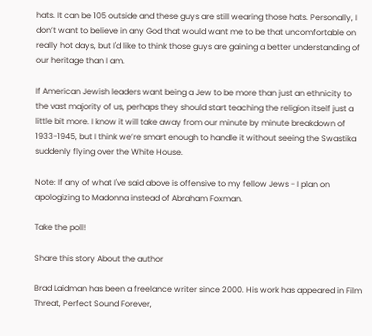hats. It can be 105 outside and these guys are still wearing those hats. Personally, I don’t want to believe in any God that would want me to be that uncomfortable on really hot days, but I'd like to think those guys are gaining a better understanding of our heritage than I am.

If American Jewish leaders want being a Jew to be more than just an ethnicity to the vast majority of us, perhaps they should start teaching the religion itself just a little bit more. I know it will take away from our minute by minute breakdown of 1933-1945, but I think we’re smart enough to handle it without seeing the Swastika suddenly flying over the White House.

Note: If any of what I've said above is offensive to my fellow Jews - I plan on apologizing to Madonna instead of Abraham Foxman.

Take the poll!

Share this story About the author

Brad Laidman has been a freelance writer since 2000. His work has appeared in Film Threat, Perfect Sound Forever,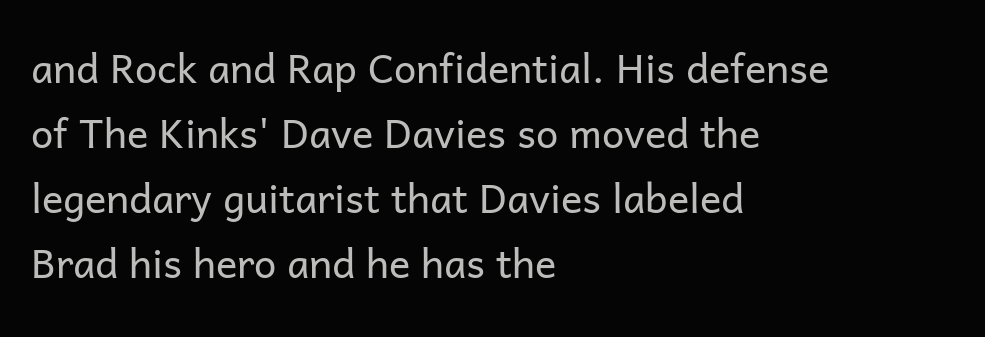and Rock and Rap Confidential. His defense of The Kinks' Dave Davies so moved the legendary guitarist that Davies labeled Brad his hero and he has the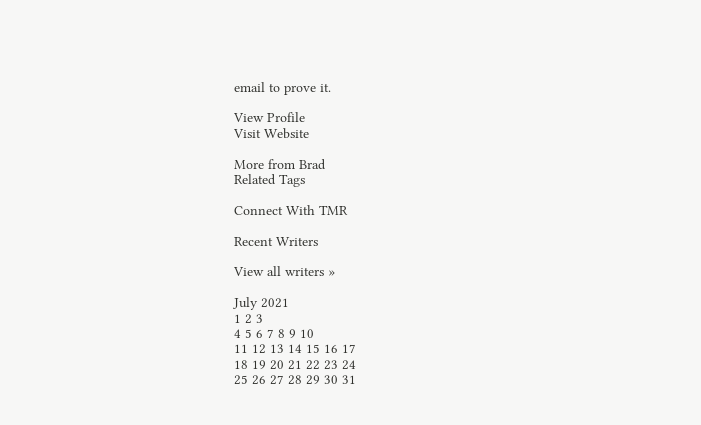email to prove it.

View Profile
Visit Website

More from Brad
Related Tags

Connect With TMR

Recent Writers

View all writers »

July 2021
1 2 3
4 5 6 7 8 9 10
11 12 13 14 15 16 17
18 19 20 21 22 23 24
25 26 27 28 29 30 31